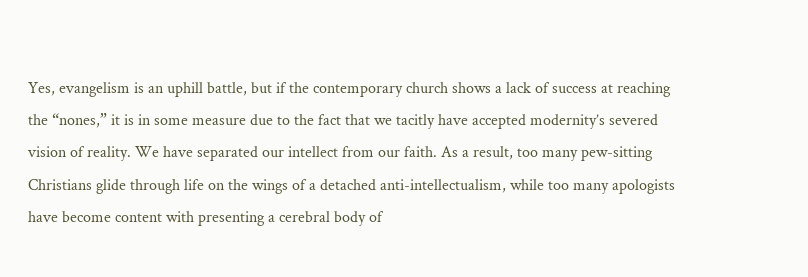Yes, evangelism is an uphill battle, but if the contemporary church shows a lack of success at reaching the “nones,” it is in some measure due to the fact that we tacitly have accepted modernity’s severed vision of reality. We have separated our intellect from our faith. As a result, too many pew-sitting Christians glide through life on the wings of a detached anti-intellectualism, while too many apologists have become content with presenting a cerebral body of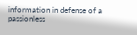information in defense of a passionless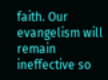faith. Our evangelism will remain ineffective so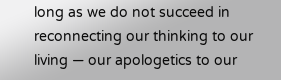long as we do not succeed in reconnecting our thinking to our living — our apologetics to our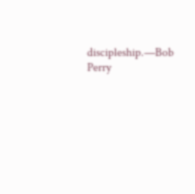discipleship.—Bob Perry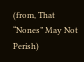(from, That “Nones” May Not Perish)